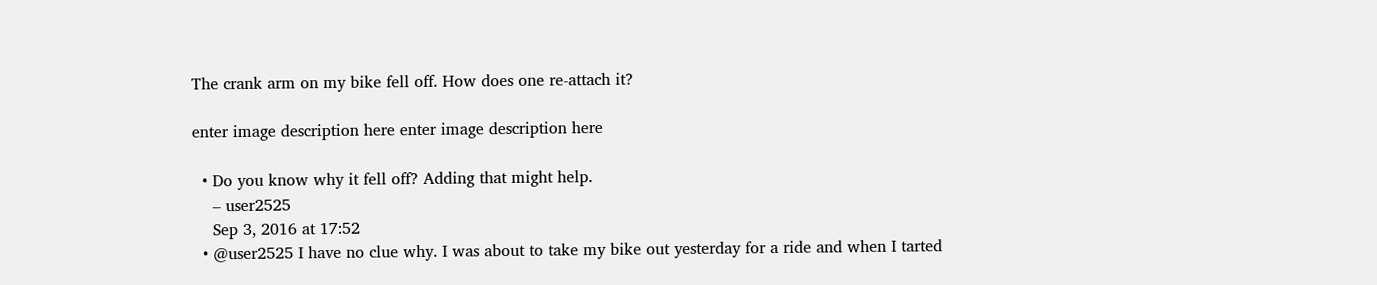The crank arm on my bike fell off. How does one re-attach it?

enter image description here enter image description here

  • Do you know why it fell off? Adding that might help.
    – user2525
    Sep 3, 2016 at 17:52
  • @user2525 I have no clue why. I was about to take my bike out yesterday for a ride and when I tarted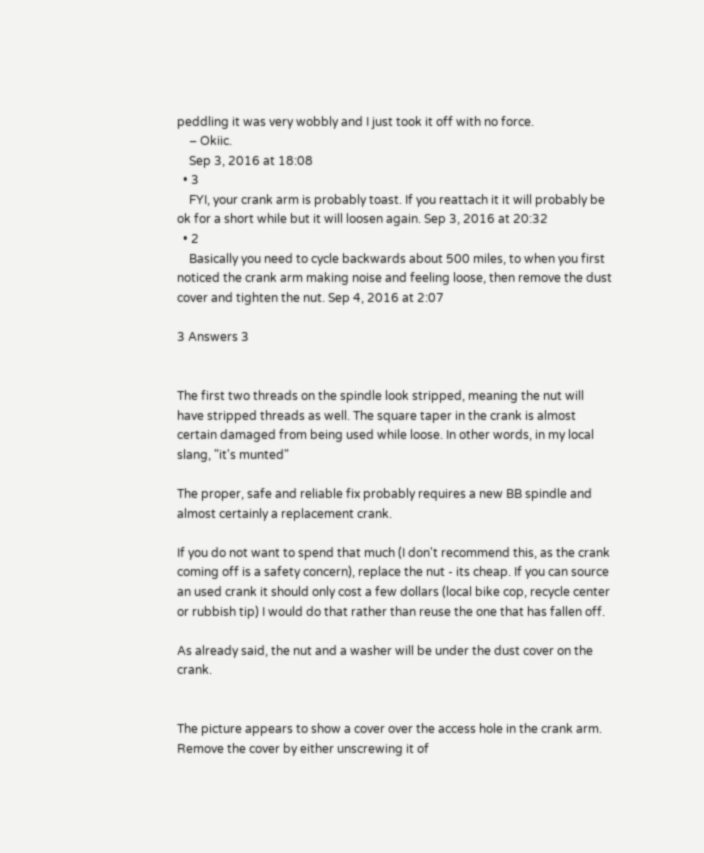peddling it was very wobbly and I just took it off with no force.
    – Okiic.
    Sep 3, 2016 at 18:08
  • 3
    FYI, your crank arm is probably toast. If you reattach it it will probably be ok for a short while but it will loosen again. Sep 3, 2016 at 20:32
  • 2
    Basically you need to cycle backwards about 500 miles, to when you first noticed the crank arm making noise and feeling loose, then remove the dust cover and tighten the nut. Sep 4, 2016 at 2:07

3 Answers 3


The first two threads on the spindle look stripped, meaning the nut will have stripped threads as well. The square taper in the crank is almost certain damaged from being used while loose. In other words, in my local slang, "it's munted"

The proper, safe and reliable fix probably requires a new BB spindle and almost certainly a replacement crank.

If you do not want to spend that much (I don't recommend this, as the crank coming off is a safety concern), replace the nut - its cheap. If you can source an used crank it should only cost a few dollars (local bike cop, recycle center or rubbish tip) I would do that rather than reuse the one that has fallen off.

As already said, the nut and a washer will be under the dust cover on the crank.


The picture appears to show a cover over the access hole in the crank arm. Remove the cover by either unscrewing it of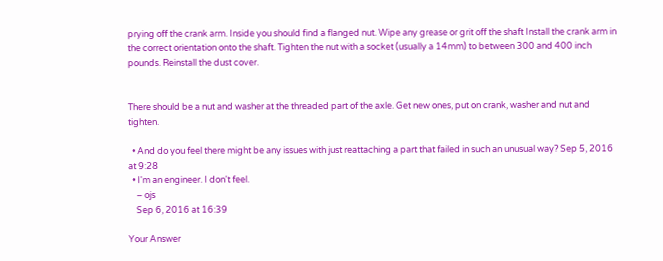prying off the crank arm. Inside you should find a flanged nut. Wipe any grease or grit off the shaft Install the crank arm in the correct orientation onto the shaft. Tighten the nut with a socket (usually a 14mm) to between 300 and 400 inch pounds. Reinstall the dust cover.


There should be a nut and washer at the threaded part of the axle. Get new ones, put on crank, washer and nut and tighten.

  • And do you feel there might be any issues with just reattaching a part that failed in such an unusual way? Sep 5, 2016 at 9:28
  • I'm an engineer. I don't feel.
    – ojs
    Sep 6, 2016 at 16:39

Your Answer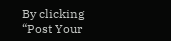By clicking “Post Your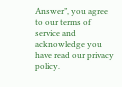Answer”, you agree to our terms of service and acknowledge you have read our privacy policy.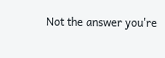Not the answer you're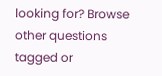looking for? Browse other questions tagged or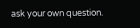ask your own question.